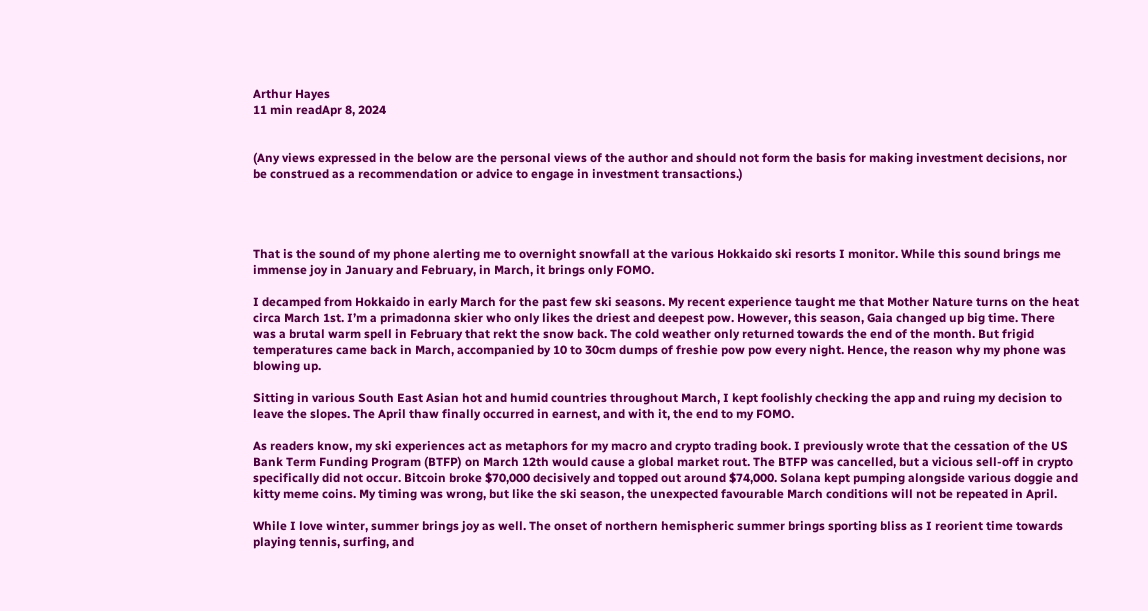Arthur Hayes
11 min readApr 8, 2024


(Any views expressed in the below are the personal views of the author and should not form the basis for making investment decisions, nor be construed as a recommendation or advice to engage in investment transactions.)




That is the sound of my phone alerting me to overnight snowfall at the various Hokkaido ski resorts I monitor. While this sound brings me immense joy in January and February, in March, it brings only FOMO.

I decamped from Hokkaido in early March for the past few ski seasons. My recent experience taught me that Mother Nature turns on the heat circa March 1st. I’m a primadonna skier who only likes the driest and deepest pow. However, this season, Gaia changed up big time. There was a brutal warm spell in February that rekt the snow back. The cold weather only returned towards the end of the month. But frigid temperatures came back in March, accompanied by 10 to 30cm dumps of freshie pow pow every night. Hence, the reason why my phone was blowing up.

Sitting in various South East Asian hot and humid countries throughout March, I kept foolishly checking the app and ruing my decision to leave the slopes. The April thaw finally occurred in earnest, and with it, the end to my FOMO.

As readers know, my ski experiences act as metaphors for my macro and crypto trading book. I previously wrote that the cessation of the US Bank Term Funding Program (BTFP) on March 12th would cause a global market rout. The BTFP was cancelled, but a vicious sell-off in crypto specifically did not occur. Bitcoin broke $70,000 decisively and topped out around $74,000. Solana kept pumping alongside various doggie and kitty meme coins. My timing was wrong, but like the ski season, the unexpected favourable March conditions will not be repeated in April.

While I love winter, summer brings joy as well. The onset of northern hemispheric summer brings sporting bliss as I reorient time towards playing tennis, surfing, and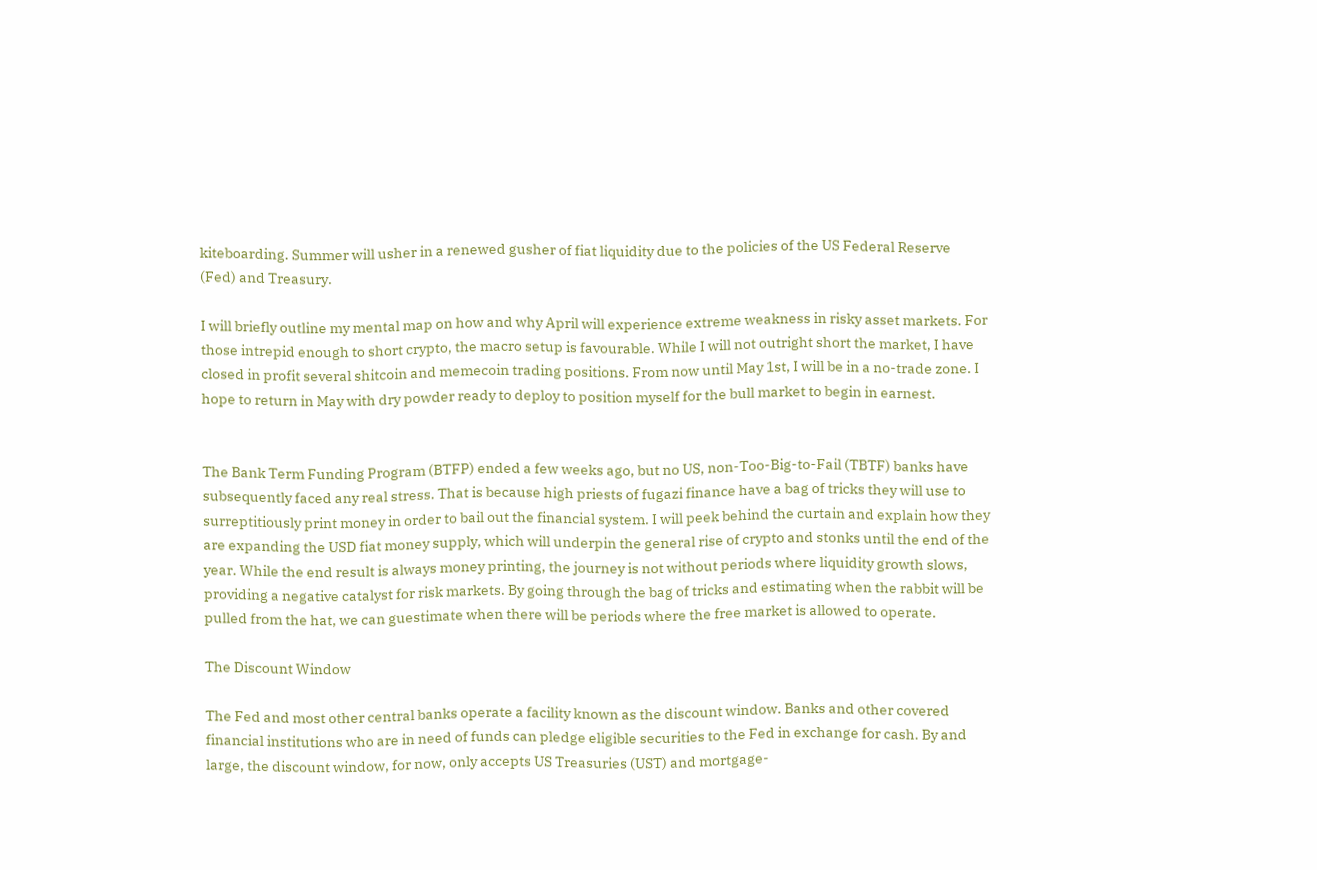kiteboarding. Summer will usher in a renewed gusher of fiat liquidity due to the policies of the US Federal Reserve (Fed) and Treasury.

I will briefly outline my mental map on how and why April will experience extreme weakness in risky asset markets. For those intrepid enough to short crypto, the macro setup is favourable. While I will not outright short the market, I have closed in profit several shitcoin and memecoin trading positions. From now until May 1st, I will be in a no-trade zone. I hope to return in May with dry powder ready to deploy to position myself for the bull market to begin in earnest.


The Bank Term Funding Program (BTFP) ended a few weeks ago, but no US, non-Too-Big-to-Fail (TBTF) banks have subsequently faced any real stress. That is because high priests of fugazi finance have a bag of tricks they will use to surreptitiously print money in order to bail out the financial system. I will peek behind the curtain and explain how they are expanding the USD fiat money supply, which will underpin the general rise of crypto and stonks until the end of the year. While the end result is always money printing, the journey is not without periods where liquidity growth slows, providing a negative catalyst for risk markets. By going through the bag of tricks and estimating when the rabbit will be pulled from the hat, we can guestimate when there will be periods where the free market is allowed to operate.

The Discount Window

The Fed and most other central banks operate a facility known as the discount window. Banks and other covered financial institutions who are in need of funds can pledge eligible securities to the Fed in exchange for cash. By and large, the discount window, for now, only accepts US Treasuries (UST) and mortgage-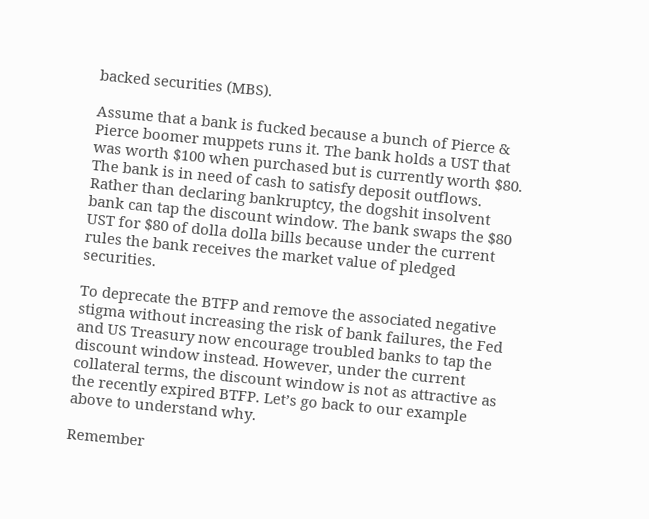backed securities (MBS).

Assume that a bank is fucked because a bunch of Pierce & Pierce boomer muppets runs it. The bank holds a UST that was worth $100 when purchased but is currently worth $80. The bank is in need of cash to satisfy deposit outflows. Rather than declaring bankruptcy, the dogshit insolvent bank can tap the discount window. The bank swaps the $80 UST for $80 of dolla dolla bills because under the current rules the bank receives the market value of pledged securities.

To deprecate the BTFP and remove the associated negative stigma without increasing the risk of bank failures, the Fed and US Treasury now encourage troubled banks to tap the discount window instead. However, under the current collateral terms, the discount window is not as attractive as the recently expired BTFP. Let’s go back to our example above to understand why.

Remember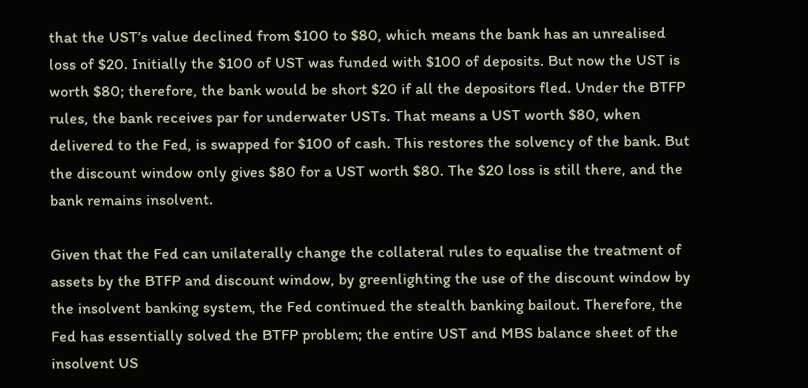that the UST’s value declined from $100 to $80, which means the bank has an unrealised loss of $20. Initially the $100 of UST was funded with $100 of deposits. But now the UST is worth $80; therefore, the bank would be short $20 if all the depositors fled. Under the BTFP rules, the bank receives par for underwater USTs. That means a UST worth $80, when delivered to the Fed, is swapped for $100 of cash. This restores the solvency of the bank. But the discount window only gives $80 for a UST worth $80. The $20 loss is still there, and the bank remains insolvent.

Given that the Fed can unilaterally change the collateral rules to equalise the treatment of assets by the BTFP and discount window, by greenlighting the use of the discount window by the insolvent banking system, the Fed continued the stealth banking bailout. Therefore, the Fed has essentially solved the BTFP problem; the entire UST and MBS balance sheet of the insolvent US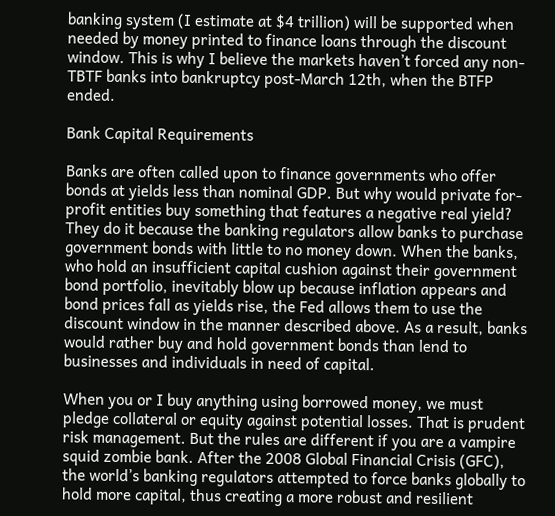banking system (I estimate at $4 trillion) will be supported when needed by money printed to finance loans through the discount window. This is why I believe the markets haven’t forced any non-TBTF banks into bankruptcy post-March 12th, when the BTFP ended.

Bank Capital Requirements

Banks are often called upon to finance governments who offer bonds at yields less than nominal GDP. But why would private for-profit entities buy something that features a negative real yield? They do it because the banking regulators allow banks to purchase government bonds with little to no money down. When the banks, who hold an insufficient capital cushion against their government bond portfolio, inevitably blow up because inflation appears and bond prices fall as yields rise, the Fed allows them to use the discount window in the manner described above. As a result, banks would rather buy and hold government bonds than lend to businesses and individuals in need of capital.

When you or I buy anything using borrowed money, we must pledge collateral or equity against potential losses. That is prudent risk management. But the rules are different if you are a vampire squid zombie bank. After the 2008 Global Financial Crisis (GFC), the world’s banking regulators attempted to force banks globally to hold more capital, thus creating a more robust and resilient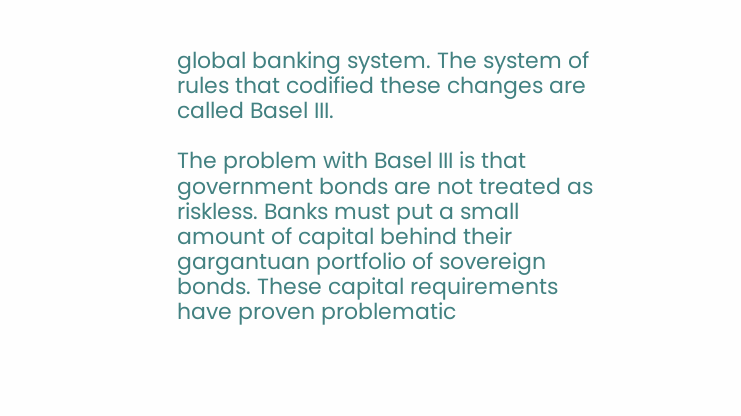global banking system. The system of rules that codified these changes are called Basel III.

The problem with Basel III is that government bonds are not treated as riskless. Banks must put a small amount of capital behind their gargantuan portfolio of sovereign bonds. These capital requirements have proven problematic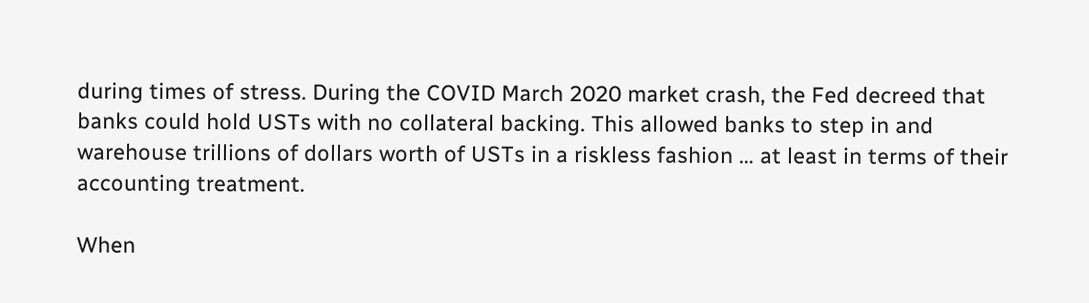during times of stress. During the COVID March 2020 market crash, the Fed decreed that banks could hold USTs with no collateral backing. This allowed banks to step in and warehouse trillions of dollars worth of USTs in a riskless fashion … at least in terms of their accounting treatment.

When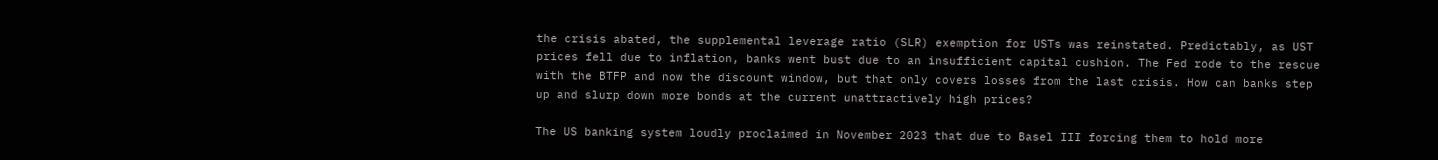the crisis abated, the supplemental leverage ratio (SLR) exemption for USTs was reinstated. Predictably, as UST prices fell due to inflation, banks went bust due to an insufficient capital cushion. The Fed rode to the rescue with the BTFP and now the discount window, but that only covers losses from the last crisis. How can banks step up and slurp down more bonds at the current unattractively high prices?

The US banking system loudly proclaimed in November 2023 that due to Basel III forcing them to hold more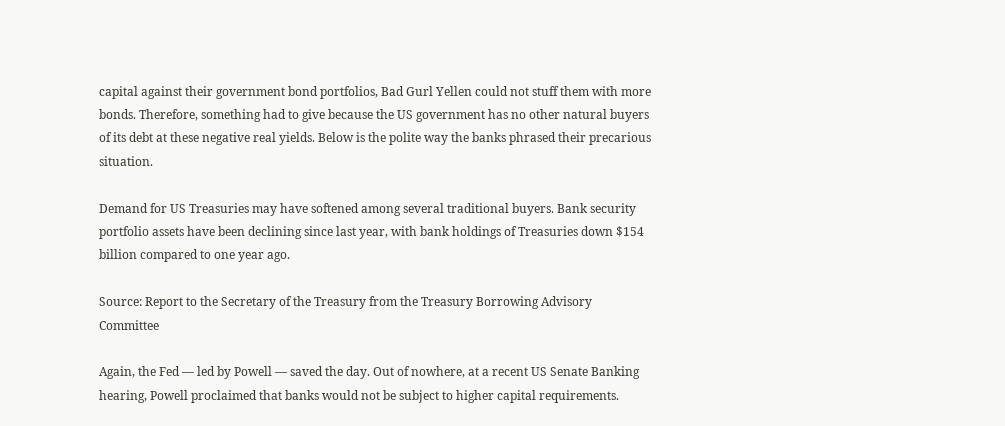capital against their government bond portfolios, Bad Gurl Yellen could not stuff them with more bonds. Therefore, something had to give because the US government has no other natural buyers of its debt at these negative real yields. Below is the polite way the banks phrased their precarious situation.

Demand for US Treasuries may have softened among several traditional buyers. Bank security portfolio assets have been declining since last year, with bank holdings of Treasuries down $154 billion compared to one year ago.

Source: Report to the Secretary of the Treasury from the Treasury Borrowing Advisory Committee

Again, the Fed — led by Powell — saved the day. Out of nowhere, at a recent US Senate Banking hearing, Powell proclaimed that banks would not be subject to higher capital requirements.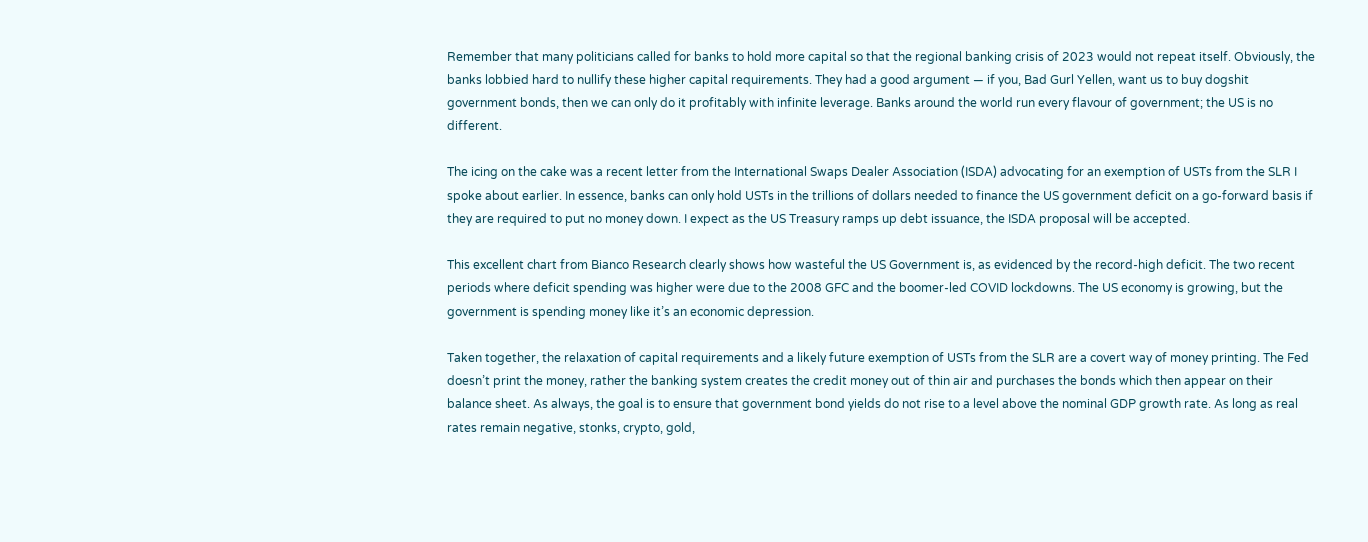Remember that many politicians called for banks to hold more capital so that the regional banking crisis of 2023 would not repeat itself. Obviously, the banks lobbied hard to nullify these higher capital requirements. They had a good argument — if you, Bad Gurl Yellen, want us to buy dogshit government bonds, then we can only do it profitably with infinite leverage. Banks around the world run every flavour of government; the US is no different.

The icing on the cake was a recent letter from the International Swaps Dealer Association (ISDA) advocating for an exemption of USTs from the SLR I spoke about earlier. In essence, banks can only hold USTs in the trillions of dollars needed to finance the US government deficit on a go-forward basis if they are required to put no money down. I expect as the US Treasury ramps up debt issuance, the ISDA proposal will be accepted.

This excellent chart from Bianco Research clearly shows how wasteful the US Government is, as evidenced by the record-high deficit. The two recent periods where deficit spending was higher were due to the 2008 GFC and the boomer-led COVID lockdowns. The US economy is growing, but the government is spending money like it’s an economic depression.

Taken together, the relaxation of capital requirements and a likely future exemption of USTs from the SLR are a covert way of money printing. The Fed doesn’t print the money, rather the banking system creates the credit money out of thin air and purchases the bonds which then appear on their balance sheet. As always, the goal is to ensure that government bond yields do not rise to a level above the nominal GDP growth rate. As long as real rates remain negative, stonks, crypto, gold,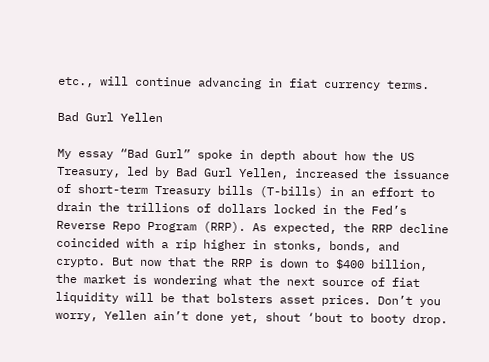etc., will continue advancing in fiat currency terms.

Bad Gurl Yellen

My essay “Bad Gurl” spoke in depth about how the US Treasury, led by Bad Gurl Yellen, increased the issuance of short-term Treasury bills (T-bills) in an effort to drain the trillions of dollars locked in the Fed’s Reverse Repo Program (RRP). As expected, the RRP decline coincided with a rip higher in stonks, bonds, and crypto. But now that the RRP is down to $400 billion, the market is wondering what the next source of fiat liquidity will be that bolsters asset prices. Don’t you worry, Yellen ain’t done yet, shout ‘bout to booty drop.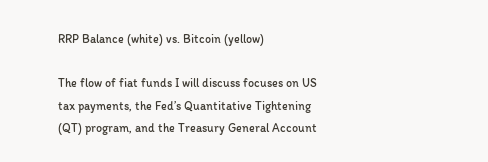RRP Balance (white) vs. Bitcoin (yellow)

The flow of fiat funds I will discuss focuses on US tax payments, the Fed’s Quantitative Tightening (QT) program, and the Treasury General Account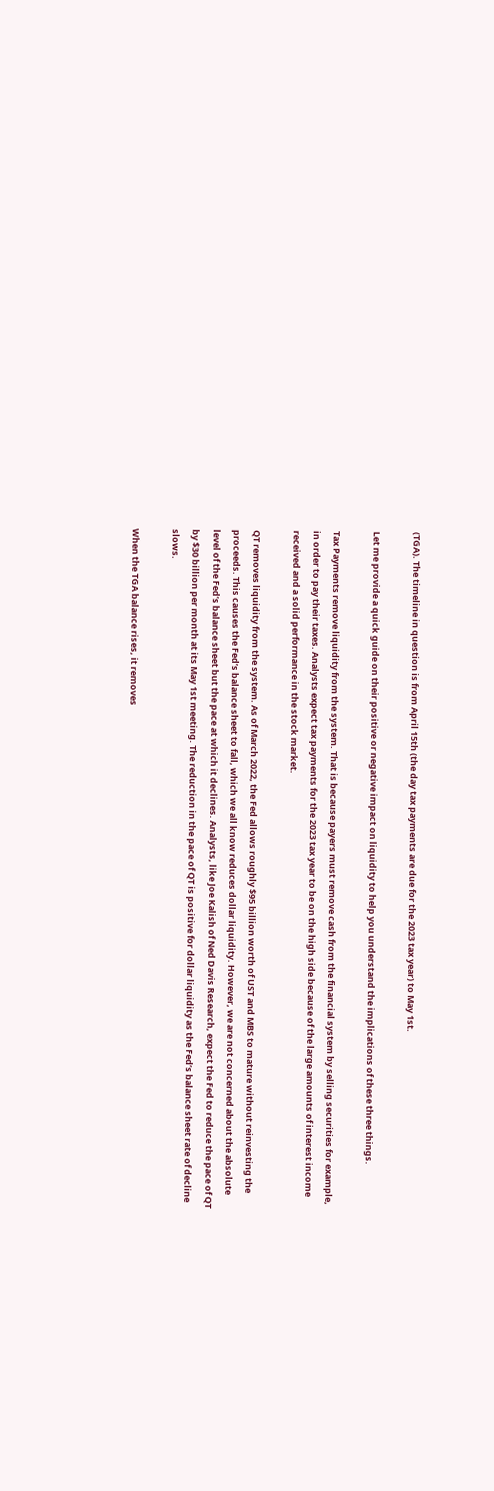(TGA). The timeline in question is from April 15th (the day tax payments are due for the 2023 tax year) to May 1st.

Let me provide a quick guide on their positive or negative impact on liquidity to help you understand the implications of these three things.

Tax Payments remove liquidity from the system. That is because payers must remove cash from the financial system by selling securities for example, in order to pay their taxes. Analysts expect tax payments for the 2023 tax year to be on the high side because of the large amounts of interest income received and a solid performance in the stock market.

QT removes liquidity from the system. As of March 2022, the Fed allows roughly $95 billion worth of UST and MBS to mature without reinvesting the proceeds. This causes the Fed’s balance sheet to fall, which we all know reduces dollar liquidity. However, we are not concerned about the absolute level of the Fed’s balance sheet but the pace at which it declines. Analysts, like Joe Kalish of Ned Davis Research, expect the Fed to reduce the pace of QT by $30 billion per month at its May 1st meeting. The reduction in the pace of QT is positive for dollar liquidity as the Fed’s balance sheet rate of decline slows.

When the TGA balance rises, it removes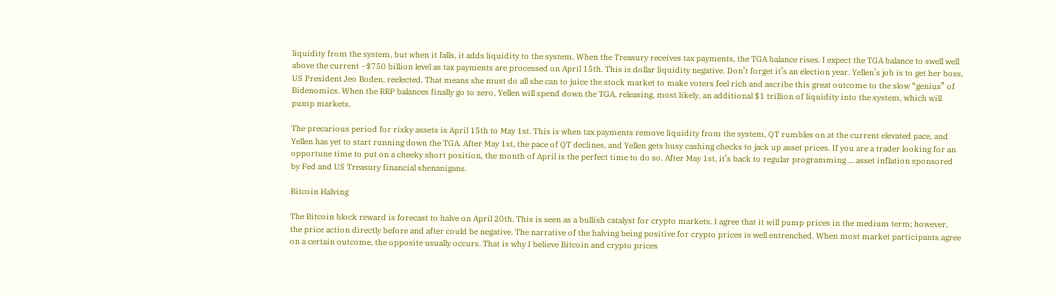liquidity from the system, but when it falls, it adds liquidity to the system. When the Treasury receives tax payments, the TGA balance rises. I expect the TGA balance to swell well above the current ~$750 billion level as tax payments are processed on April 15th. This is dollar liquidity negative. Don’t forget it’s an election year. Yellen’s job is to get her boss, US President Jeo Boden, reelected. That means she must do all she can to juice the stock market to make voters feel rich and ascribe this great outcome to the slow “genius” of Bidenomics. When the RRP balances finally go to zero, Yellen will spend down the TGA, releasing, most likely, an additional $1 trillion of liquidity into the system, which will pump markets.

The precarious period for risky assets is April 15th to May 1st. This is when tax payments remove liquidity from the system, QT rumbles on at the current elevated pace, and Yellen has yet to start running down the TGA. After May 1st, the pace of QT declines, and Yellen gets busy cashing checks to jack up asset prices. If you are a trader looking for an opportune time to put on a cheeky short position, the month of April is the perfect time to do so. After May 1st, it’s back to regular programming … asset inflation sponsored by Fed and US Treasury financial shenanigans.

Bitcoin Halving

The Bitcoin block reward is forecast to halve on April 20th. This is seen as a bullish catalyst for crypto markets. I agree that it will pump prices in the medium term; however, the price action directly before and after could be negative. The narrative of the halving being positive for crypto prices is well entrenched. When most market participants agree on a certain outcome, the opposite usually occurs. That is why I believe Bitcoin and crypto prices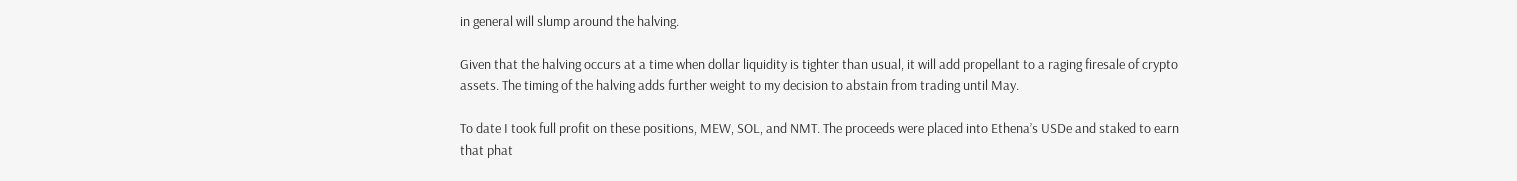in general will slump around the halving.

Given that the halving occurs at a time when dollar liquidity is tighter than usual, it will add propellant to a raging firesale of crypto assets. The timing of the halving adds further weight to my decision to abstain from trading until May.

To date I took full profit on these positions, MEW, SOL, and NMT. The proceeds were placed into Ethena’s USDe and staked to earn that phat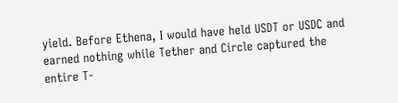yield. Before Ethena, I would have held USDT or USDC and earned nothing while Tether and Circle captured the entire T-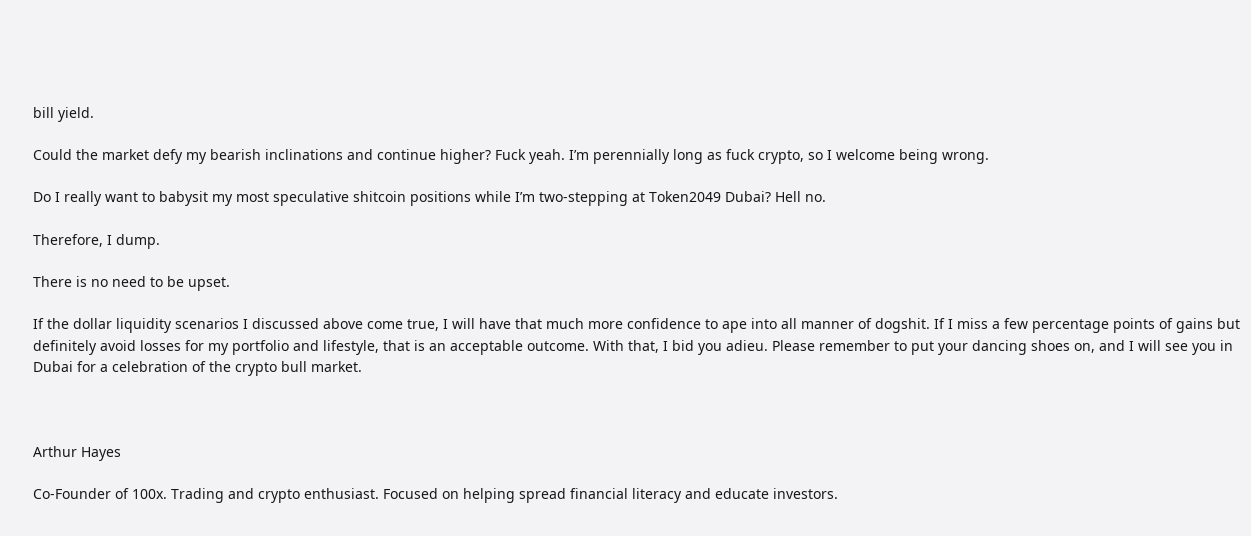bill yield.

Could the market defy my bearish inclinations and continue higher? Fuck yeah. I’m perennially long as fuck crypto, so I welcome being wrong.

Do I really want to babysit my most speculative shitcoin positions while I’m two-stepping at Token2049 Dubai? Hell no.

Therefore, I dump.

There is no need to be upset.

If the dollar liquidity scenarios I discussed above come true, I will have that much more confidence to ape into all manner of dogshit. If I miss a few percentage points of gains but definitely avoid losses for my portfolio and lifestyle, that is an acceptable outcome. With that, I bid you adieu. Please remember to put your dancing shoes on, and I will see you in Dubai for a celebration of the crypto bull market.



Arthur Hayes

Co-Founder of 100x. Trading and crypto enthusiast. Focused on helping spread financial literacy and educate investors.